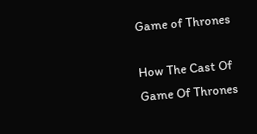Game of Thrones

How The Cast Of Game Of Thrones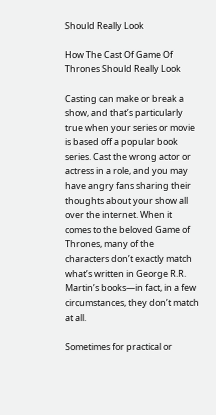Should Really Look

How The Cast Of Game Of Thrones Should Really Look

Casting can make or break a show, and that’s particularly true when your series or movie is based off a popular book series. Cast the wrong actor or actress in a role, and you may have angry fans sharing their thoughts about your show all over the internet. When it comes to the beloved Game of Thrones, many of the characters don’t exactly match what’s written in George R.R. Martin’s books—in fact, in a few circumstances, they don’t match at all.

Sometimes for practical or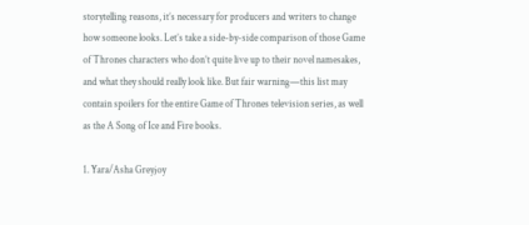storytelling reasons, it’s necessary for producers and writers to change how someone looks. Let’s take a side-by-side comparison of those Game of Thrones characters who don’t quite live up to their novel namesakes, and what they should really look like. But fair warning—this list may contain spoilers for the entire Game of Thrones television series, as well as the A Song of Ice and Fire books.

1. Yara/Asha Greyjoy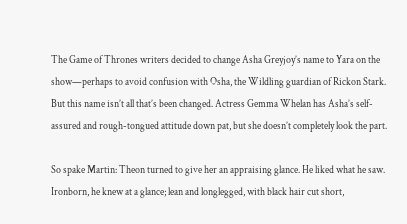The Game of Thrones writers decided to change Asha Greyjoy’s name to Yara on the show—perhaps to avoid confusion with Osha, the Wildling guardian of Rickon Stark. But this name isn’t all that’s been changed. Actress Gemma Whelan has Asha’s self-assured and rough-tongued attitude down pat, but she doesn’t completely look the part.

So spake Martin: Theon turned to give her an appraising glance. He liked what he saw. Ironborn, he knew at a glance; lean and longlegged, with black hair cut short,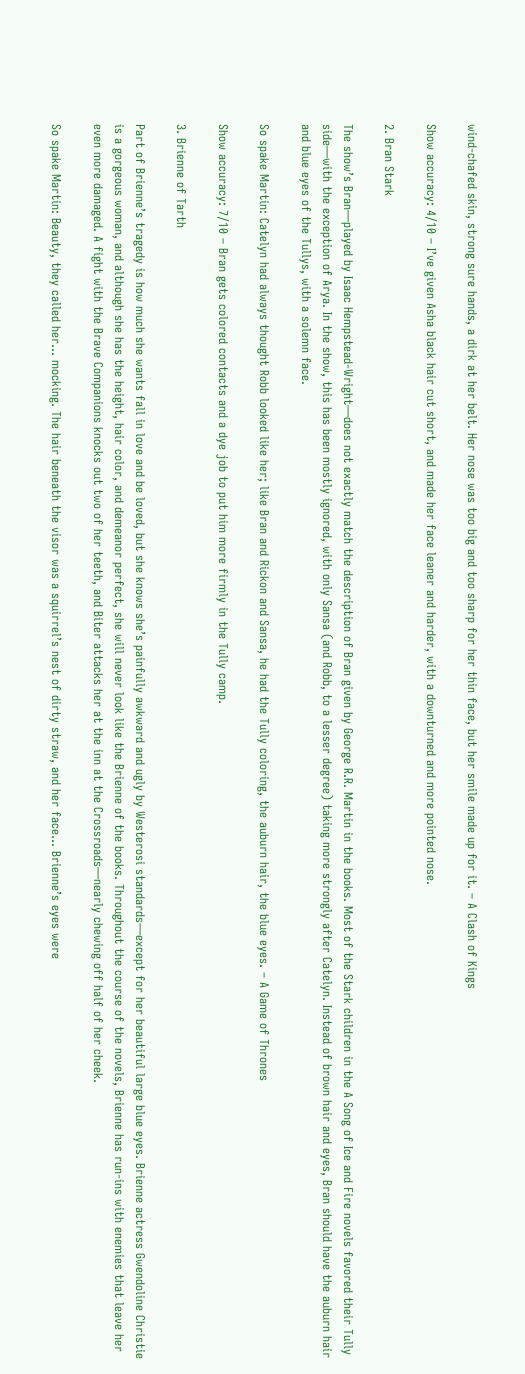wind-chafed skin, strong sure hands, a dirk at her belt. Her nose was too big and too sharp for her thin face, but her smile made up for it. – A Clash of Kings

Show accuracy: 4/10 – I’ve given Asha black hair cut short, and made her face leaner and harder, with a downturned and more pointed nose.

2. Bran Stark

The show’s Bran—played by Isaac Hempstead-Wright—does not exactly match the description of Bran given by George R.R. Martin in the books. Most of the Stark children in the A Song of Ice and Fire novels favored their Tully side—with the exception of Arya. In the show, this has been mostly ignored, with only Sansa (and Robb, to a lesser degree) taking more strongly after Catelyn. Instead of brown hair and eyes, Bran should have the auburn hair and blue eyes of the Tullys, with a solemn face.

So spake Martin: Catelyn had always thought Robb looked like her; like Bran and Rickon and Sansa, he had the Tully coloring, the auburn hair, the blue eyes. – A Game of Thrones

Show accuracy: 7/10 – Bran gets colored contacts and a dye job to put him more firmly in the Tully camp.

3. Brienne of Tarth

Part of Brienne’s tragedy is how much she wants fall in love and be loved, but she knows she’s painfully awkward and ugly by Westerosi standards—except for her beautiful large blue eyes. Brienne actress Gwendoline Christie is a gorgeous woman, and although she has the height, hair color, and demeanor perfect, she will never look like the Brienne of the books. Throughout the course of the novels, Brienne has run-ins with enemies that leave her even more damaged. A fight with the Brave Companions knocks out two of her teeth, and Biter attacks her at the inn at the Crossroads—nearly chewing off half of her cheek.

So spake Martin: Beauty, they called her… mocking. The hair beneath the visor was a squirrel’s nest of dirty straw, and her face… Brienne’s eyes were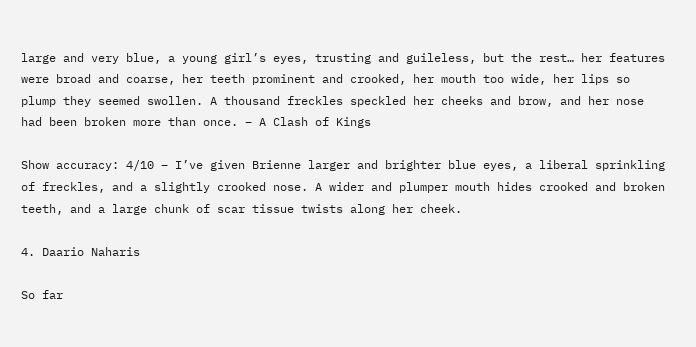large and very blue, a young girl’s eyes, trusting and guileless, but the rest… her features were broad and coarse, her teeth prominent and crooked, her mouth too wide, her lips so plump they seemed swollen. A thousand freckles speckled her cheeks and brow, and her nose had been broken more than once. – A Clash of Kings

Show accuracy: 4/10 – I’ve given Brienne larger and brighter blue eyes, a liberal sprinkling of freckles, and a slightly crooked nose. A wider and plumper mouth hides crooked and broken teeth, and a large chunk of scar tissue twists along her cheek.

4. Daario Naharis

So far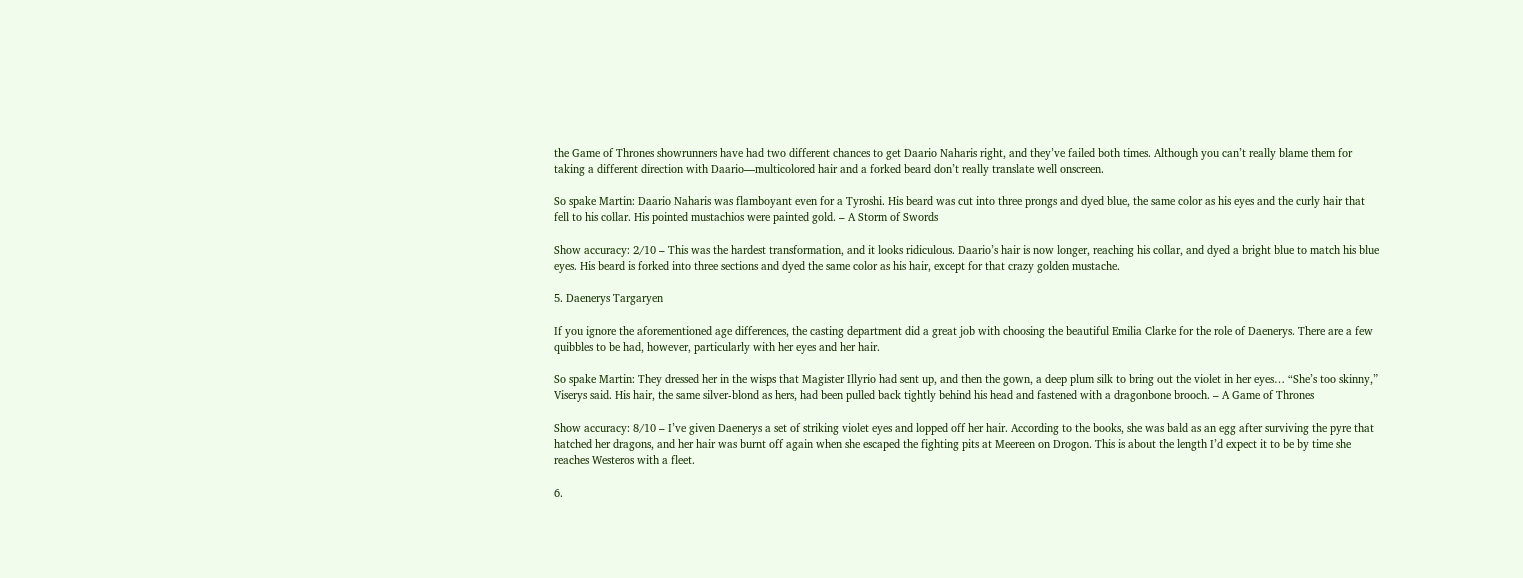the Game of Thrones showrunners have had two different chances to get Daario Naharis right, and they’ve failed both times. Although you can’t really blame them for taking a different direction with Daario—multicolored hair and a forked beard don’t really translate well onscreen.

So spake Martin: Daario Naharis was flamboyant even for a Tyroshi. His beard was cut into three prongs and dyed blue, the same color as his eyes and the curly hair that fell to his collar. His pointed mustachios were painted gold. – A Storm of Swords

Show accuracy: 2/10 – This was the hardest transformation, and it looks ridiculous. Daario’s hair is now longer, reaching his collar, and dyed a bright blue to match his blue eyes. His beard is forked into three sections and dyed the same color as his hair, except for that crazy golden mustache.

5. Daenerys Targaryen

If you ignore the aforementioned age differences, the casting department did a great job with choosing the beautiful Emilia Clarke for the role of Daenerys. There are a few quibbles to be had, however, particularly with her eyes and her hair.

So spake Martin: They dressed her in the wisps that Magister Illyrio had sent up, and then the gown, a deep plum silk to bring out the violet in her eyes… “She’s too skinny,” Viserys said. His hair, the same silver-blond as hers, had been pulled back tightly behind his head and fastened with a dragonbone brooch. – A Game of Thrones

Show accuracy: 8/10 – I’ve given Daenerys a set of striking violet eyes and lopped off her hair. According to the books, she was bald as an egg after surviving the pyre that hatched her dragons, and her hair was burnt off again when she escaped the fighting pits at Meereen on Drogon. This is about the length I’d expect it to be by time she reaches Westeros with a fleet.

6.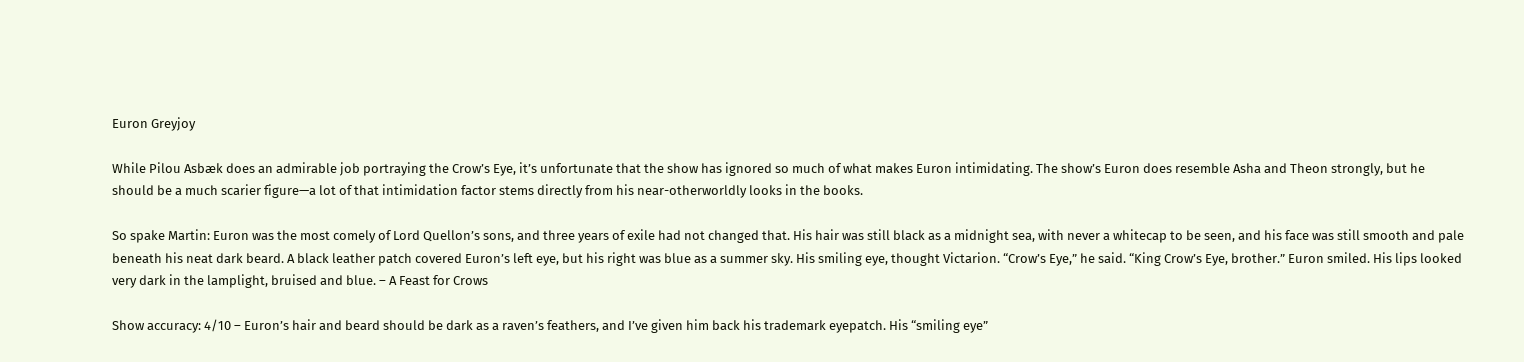Euron Greyjoy

While Pilou Asbæk does an admirable job portraying the Crow’s Eye, it’s unfortunate that the show has ignored so much of what makes Euron intimidating. The show’s Euron does resemble Asha and Theon strongly, but he should be a much scarier figure—a lot of that intimidation factor stems directly from his near-otherworldly looks in the books.

So spake Martin: Euron was the most comely of Lord Quellon’s sons, and three years of exile had not changed that. His hair was still black as a midnight sea, with never a whitecap to be seen, and his face was still smooth and pale beneath his neat dark beard. A black leather patch covered Euron’s left eye, but his right was blue as a summer sky. His smiling eye, thought Victarion. “Crow’s Eye,” he said. “King Crow’s Eye, brother.” Euron smiled. His lips looked very dark in the lamplight, bruised and blue. – A Feast for Crows

Show accuracy: 4/10 – Euron’s hair and beard should be dark as a raven’s feathers, and I’ve given him back his trademark eyepatch. His “smiling eye”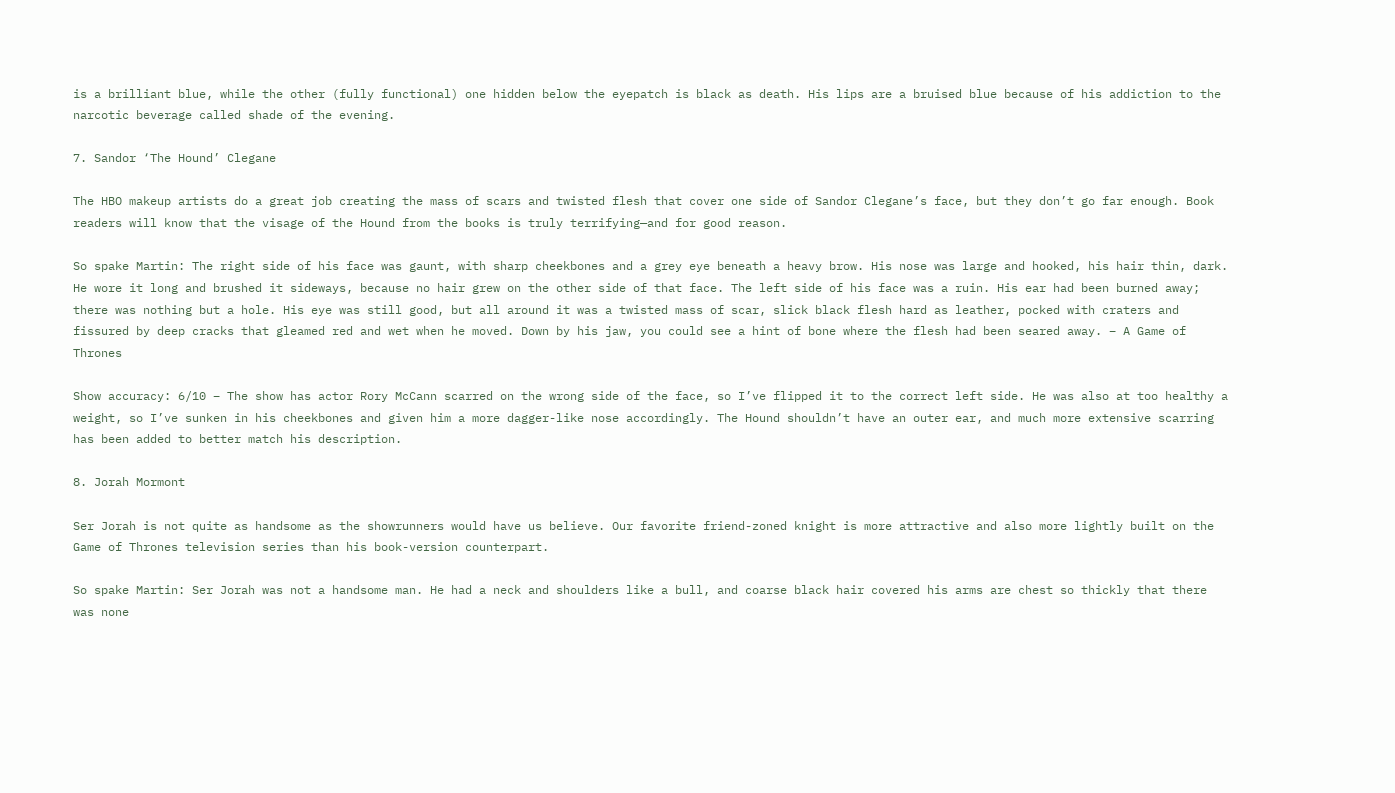is a brilliant blue, while the other (fully functional) one hidden below the eyepatch is black as death. His lips are a bruised blue because of his addiction to the narcotic beverage called shade of the evening.

7. Sandor ‘The Hound’ Clegane

The HBO makeup artists do a great job creating the mass of scars and twisted flesh that cover one side of Sandor Clegane’s face, but they don’t go far enough. Book readers will know that the visage of the Hound from the books is truly terrifying—and for good reason.

So spake Martin: The right side of his face was gaunt, with sharp cheekbones and a grey eye beneath a heavy brow. His nose was large and hooked, his hair thin, dark. He wore it long and brushed it sideways, because no hair grew on the other side of that face. The left side of his face was a ruin. His ear had been burned away; there was nothing but a hole. His eye was still good, but all around it was a twisted mass of scar, slick black flesh hard as leather, pocked with craters and fissured by deep cracks that gleamed red and wet when he moved. Down by his jaw, you could see a hint of bone where the flesh had been seared away. – A Game of Thrones

Show accuracy: 6/10 – The show has actor Rory McCann scarred on the wrong side of the face, so I’ve flipped it to the correct left side. He was also at too healthy a weight, so I’ve sunken in his cheekbones and given him a more dagger-like nose accordingly. The Hound shouldn’t have an outer ear, and much more extensive scarring has been added to better match his description.

8. Jorah Mormont

Ser Jorah is not quite as handsome as the showrunners would have us believe. Our favorite friend-zoned knight is more attractive and also more lightly built on the Game of Thrones television series than his book-version counterpart.

So spake Martin: Ser Jorah was not a handsome man. He had a neck and shoulders like a bull, and coarse black hair covered his arms are chest so thickly that there was none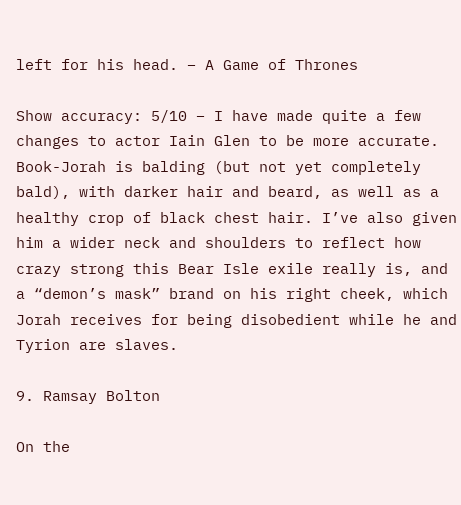left for his head. – A Game of Thrones

Show accuracy: 5/10 – I have made quite a few changes to actor Iain Glen to be more accurate. Book-Jorah is balding (but not yet completely bald), with darker hair and beard, as well as a healthy crop of black chest hair. I’ve also given him a wider neck and shoulders to reflect how crazy strong this Bear Isle exile really is, and a “demon’s mask” brand on his right cheek, which Jorah receives for being disobedient while he and Tyrion are slaves.

9. Ramsay Bolton

On the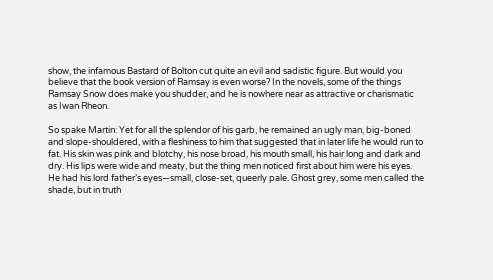show, the infamous Bastard of Bolton cut quite an evil and sadistic figure. But would you believe that the book version of Ramsay is even worse? In the novels, some of the things Ramsay Snow does make you shudder, and he is nowhere near as attractive or charismatic as Iwan Rheon.

So spake Martin: Yet for all the splendor of his garb, he remained an ugly man, big-boned and slope-shouldered, with a fleshiness to him that suggested that in later life he would run to fat. His skin was pink and blotchy, his nose broad, his mouth small, his hair long and dark and dry. His lips were wide and meaty, but the thing men noticed first about him were his eyes. He had his lord father’s eyes—small, close-set, queerly pale. Ghost grey, some men called the shade, but in truth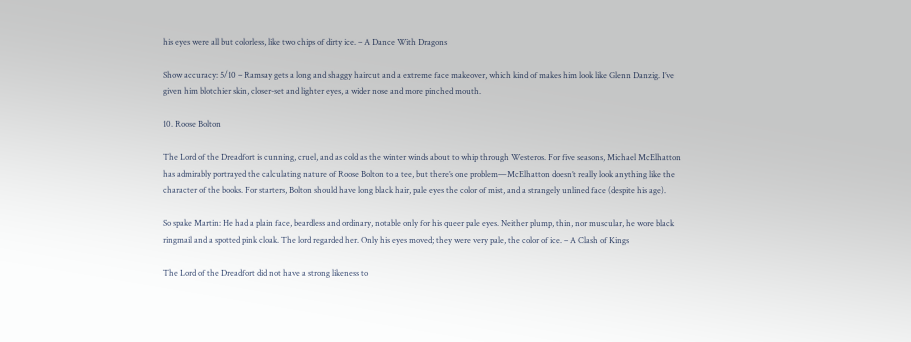his eyes were all but colorless, like two chips of dirty ice. – A Dance With Dragons

Show accuracy: 5/10 – Ramsay gets a long and shaggy haircut and a extreme face makeover, which kind of makes him look like Glenn Danzig. I’ve given him blotchier skin, closer-set and lighter eyes, a wider nose and more pinched mouth.

10. Roose Bolton

The Lord of the Dreadfort is cunning, cruel, and as cold as the winter winds about to whip through Westeros. For five seasons, Michael McElhatton has admirably portrayed the calculating nature of Roose Bolton to a tee, but there’s one problem—McElhatton doesn’t really look anything like the character of the books. For starters, Bolton should have long black hair, pale eyes the color of mist, and a strangely unlined face (despite his age).

So spake Martin: He had a plain face, beardless and ordinary, notable only for his queer pale eyes. Neither plump, thin, nor muscular, he wore black ringmail and a spotted pink cloak. The lord regarded her. Only his eyes moved; they were very pale, the color of ice. – A Clash of Kings

The Lord of the Dreadfort did not have a strong likeness to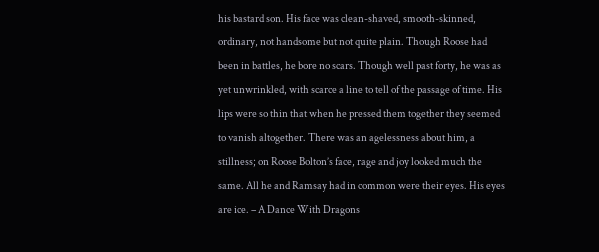his bastard son. His face was clean-shaved, smooth-skinned, ordinary, not handsome but not quite plain. Though Roose had been in battles, he bore no scars. Though well past forty, he was as yet unwrinkled, with scarce a line to tell of the passage of time. His lips were so thin that when he pressed them together they seemed to vanish altogether. There was an agelessness about him, a stillness; on Roose Bolton’s face, rage and joy looked much the same. All he and Ramsay had in common were their eyes. His eyes are ice. – A Dance With Dragons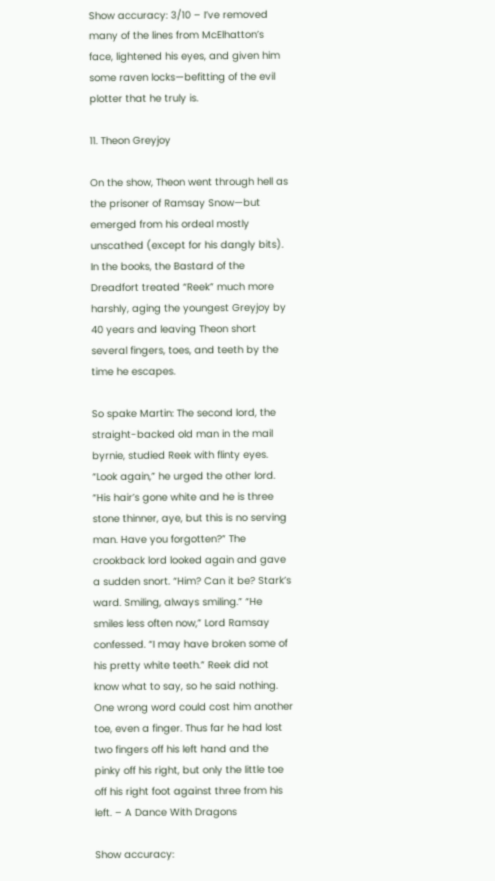Show accuracy: 3/10 – I’ve removed many of the lines from McElhatton’s face, lightened his eyes, and given him some raven locks—befitting of the evil plotter that he truly is.

11. Theon Greyjoy

On the show, Theon went through hell as the prisoner of Ramsay Snow—but emerged from his ordeal mostly unscathed (except for his dangly bits). In the books, the Bastard of the Dreadfort treated “Reek” much more harshly, aging the youngest Greyjoy by 40 years and leaving Theon short several fingers, toes, and teeth by the time he escapes.

So spake Martin: The second lord, the straight-backed old man in the mail byrnie, studied Reek with flinty eyes. “Look again,” he urged the other lord. “His hair’s gone white and he is three stone thinner, aye, but this is no serving man. Have you forgotten?” The crookback lord looked again and gave a sudden snort. “Him? Can it be? Stark’s ward. Smiling, always smiling.” “He smiles less often now,” Lord Ramsay confessed. “I may have broken some of his pretty white teeth.” Reek did not know what to say, so he said nothing. One wrong word could cost him another toe, even a finger. Thus far he had lost two fingers off his left hand and the pinky off his right, but only the little toe off his right foot against three from his left. – A Dance With Dragons

Show accuracy: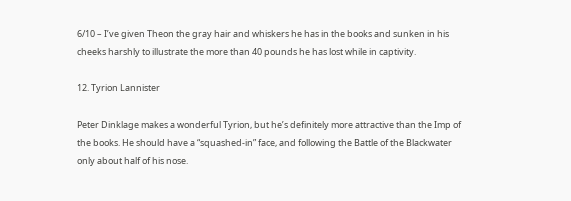6/10 – I’ve given Theon the gray hair and whiskers he has in the books and sunken in his cheeks harshly to illustrate the more than 40 pounds he has lost while in captivity.

12. Tyrion Lannister

Peter Dinklage makes a wonderful Tyrion, but he’s definitely more attractive than the Imp of the books. He should have a “squashed-in” face, and following the Battle of the Blackwater only about half of his nose.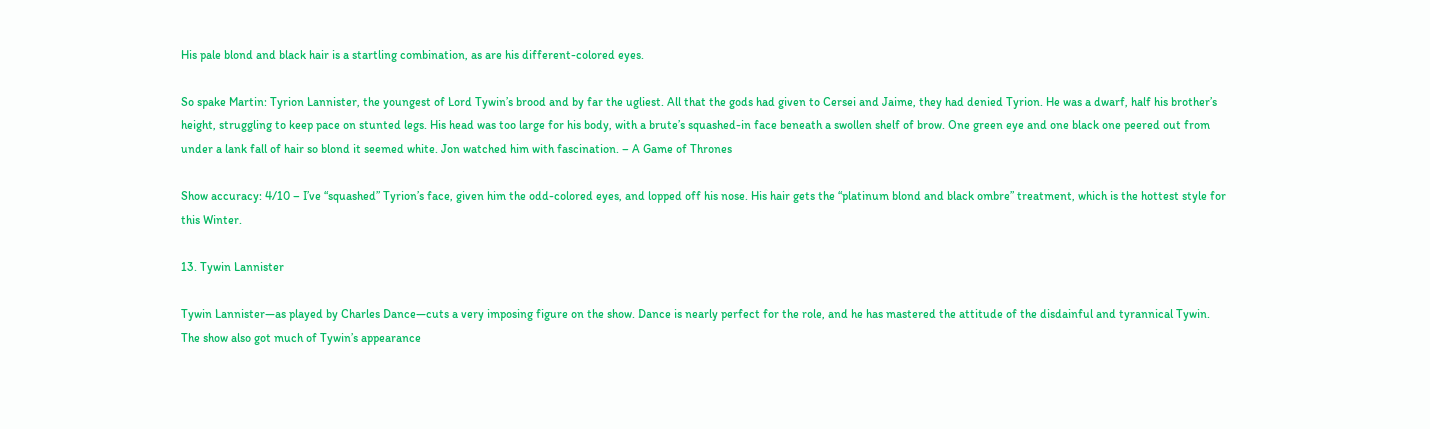His pale blond and black hair is a startling combination, as are his different-colored eyes.

So spake Martin: Tyrion Lannister, the youngest of Lord Tywin’s brood and by far the ugliest. All that the gods had given to Cersei and Jaime, they had denied Tyrion. He was a dwarf, half his brother’s height, struggling to keep pace on stunted legs. His head was too large for his body, with a brute’s squashed-in face beneath a swollen shelf of brow. One green eye and one black one peered out from under a lank fall of hair so blond it seemed white. Jon watched him with fascination. – A Game of Thrones

Show accuracy: 4/10 – I’ve “squashed” Tyrion’s face, given him the odd-colored eyes, and lopped off his nose. His hair gets the “platinum blond and black ombre” treatment, which is the hottest style for this Winter.

13. Tywin Lannister

Tywin Lannister—as played by Charles Dance—cuts a very imposing figure on the show. Dance is nearly perfect for the role, and he has mastered the attitude of the disdainful and tyrannical Tywin. The show also got much of Tywin’s appearance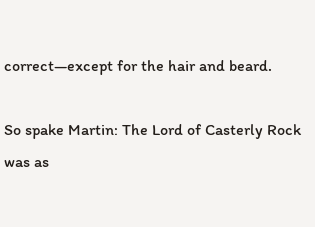correct—except for the hair and beard.

So spake Martin: The Lord of Casterly Rock was as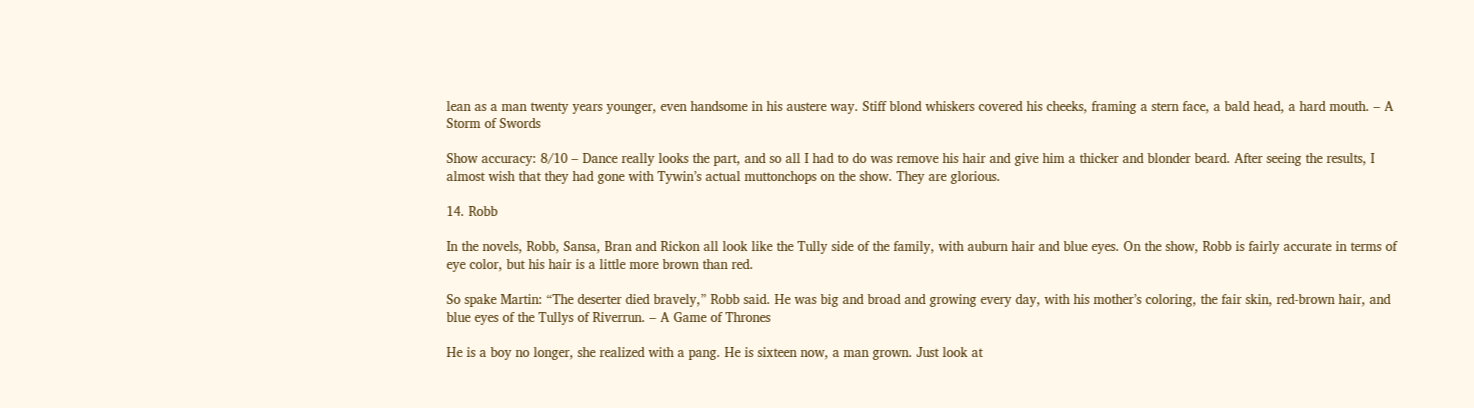lean as a man twenty years younger, even handsome in his austere way. Stiff blond whiskers covered his cheeks, framing a stern face, a bald head, a hard mouth. – A Storm of Swords

Show accuracy: 8/10 – Dance really looks the part, and so all I had to do was remove his hair and give him a thicker and blonder beard. After seeing the results, I almost wish that they had gone with Tywin’s actual muttonchops on the show. They are glorious.

14. Robb

In the novels, Robb, Sansa, Bran and Rickon all look like the Tully side of the family, with auburn hair and blue eyes. On the show, Robb is fairly accurate in terms of eye color, but his hair is a little more brown than red.

So spake Martin: “The deserter died bravely,” Robb said. He was big and broad and growing every day, with his mother’s coloring, the fair skin, red-brown hair, and blue eyes of the Tullys of Riverrun. – A Game of Thrones

He is a boy no longer, she realized with a pang. He is sixteen now, a man grown. Just look at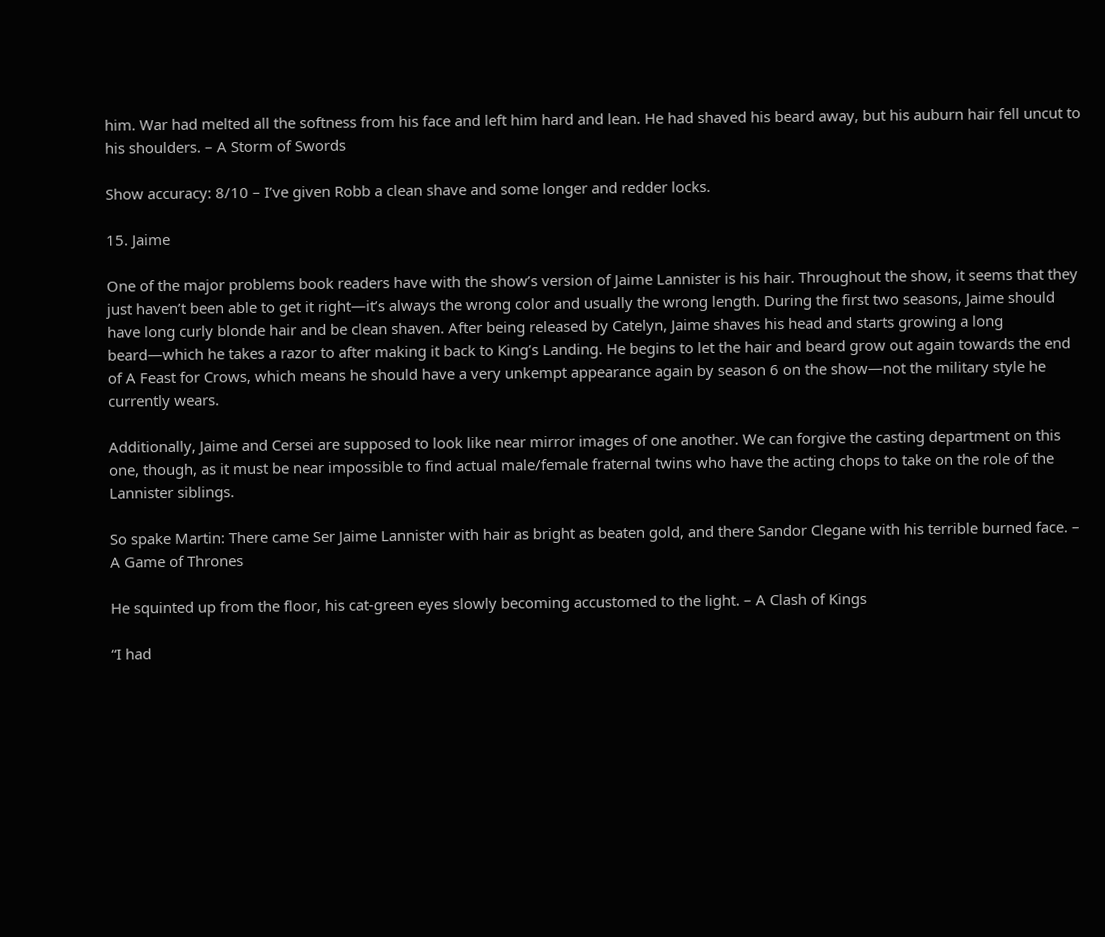him. War had melted all the softness from his face and left him hard and lean. He had shaved his beard away, but his auburn hair fell uncut to his shoulders. – A Storm of Swords

Show accuracy: 8/10 – I’ve given Robb a clean shave and some longer and redder locks.

15. Jaime

One of the major problems book readers have with the show’s version of Jaime Lannister is his hair. Throughout the show, it seems that they just haven’t been able to get it right—it’s always the wrong color and usually the wrong length. During the first two seasons, Jaime should have long curly blonde hair and be clean shaven. After being released by Catelyn, Jaime shaves his head and starts growing a long beard—which he takes a razor to after making it back to King’s Landing. He begins to let the hair and beard grow out again towards the end of A Feast for Crows, which means he should have a very unkempt appearance again by season 6 on the show—not the military style he currently wears.

Additionally, Jaime and Cersei are supposed to look like near mirror images of one another. We can forgive the casting department on this one, though, as it must be near impossible to find actual male/female fraternal twins who have the acting chops to take on the role of the Lannister siblings.

So spake Martin: There came Ser Jaime Lannister with hair as bright as beaten gold, and there Sandor Clegane with his terrible burned face. – A Game of Thrones

He squinted up from the floor, his cat-green eyes slowly becoming accustomed to the light. – A Clash of Kings

“I had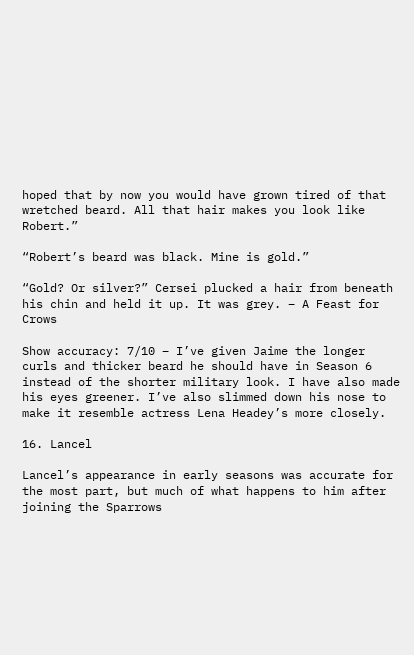hoped that by now you would have grown tired of that wretched beard. All that hair makes you look like Robert.”

“Robert’s beard was black. Mine is gold.”

“Gold? Or silver?” Cersei plucked a hair from beneath his chin and held it up. It was grey. – A Feast for Crows

Show accuracy: 7/10 – I’ve given Jaime the longer curls and thicker beard he should have in Season 6 instead of the shorter military look. I have also made his eyes greener. I’ve also slimmed down his nose to make it resemble actress Lena Headey’s more closely.

16. Lancel

Lancel’s appearance in early seasons was accurate for the most part, but much of what happens to him after joining the Sparrows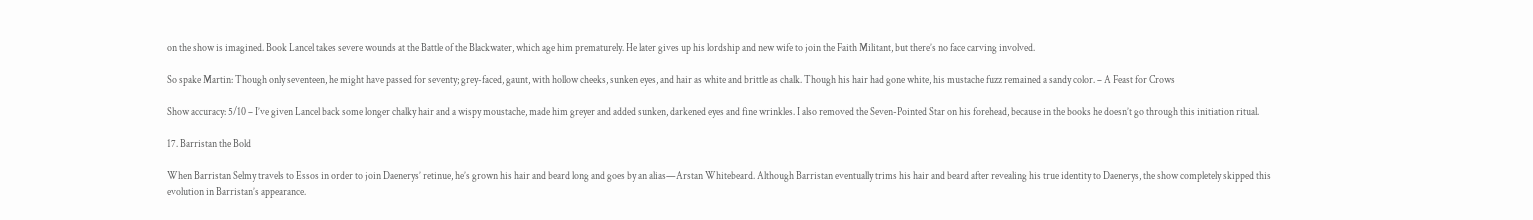on the show is imagined. Book Lancel takes severe wounds at the Battle of the Blackwater, which age him prematurely. He later gives up his lordship and new wife to join the Faith Militant, but there’s no face carving involved.

So spake Martin: Though only seventeen, he might have passed for seventy; grey-faced, gaunt, with hollow cheeks, sunken eyes, and hair as white and brittle as chalk. Though his hair had gone white, his mustache fuzz remained a sandy color. – A Feast for Crows

Show accuracy: 5/10 – I’ve given Lancel back some longer chalky hair and a wispy moustache, made him greyer and added sunken, darkened eyes and fine wrinkles. I also removed the Seven-Pointed Star on his forehead, because in the books he doesn’t go through this initiation ritual.

17. Barristan the Bold

When Barristan Selmy travels to Essos in order to join Daenerys’ retinue, he’s grown his hair and beard long and goes by an alias—Arstan Whitebeard. Although Barristan eventually trims his hair and beard after revealing his true identity to Daenerys, the show completely skipped this evolution in Barristan’s appearance.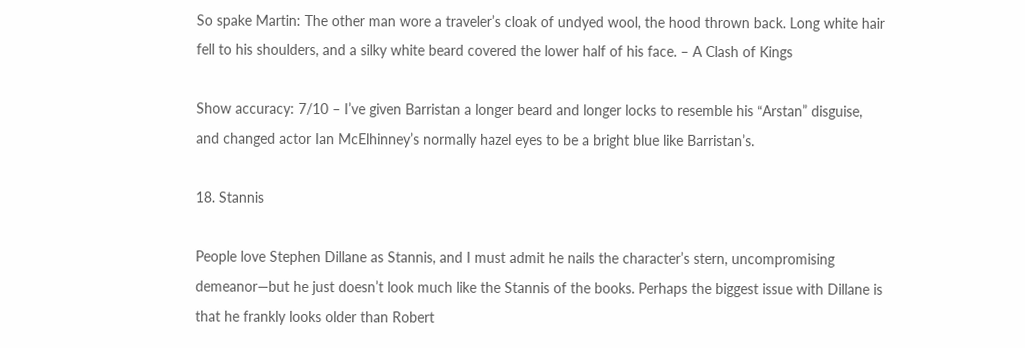So spake Martin: The other man wore a traveler’s cloak of undyed wool, the hood thrown back. Long white hair fell to his shoulders, and a silky white beard covered the lower half of his face. – A Clash of Kings

Show accuracy: 7/10 – I’ve given Barristan a longer beard and longer locks to resemble his “Arstan” disguise, and changed actor Ian McElhinney’s normally hazel eyes to be a bright blue like Barristan’s.

18. Stannis

People love Stephen Dillane as Stannis, and I must admit he nails the character’s stern, uncompromising demeanor—but he just doesn’t look much like the Stannis of the books. Perhaps the biggest issue with Dillane is that he frankly looks older than Robert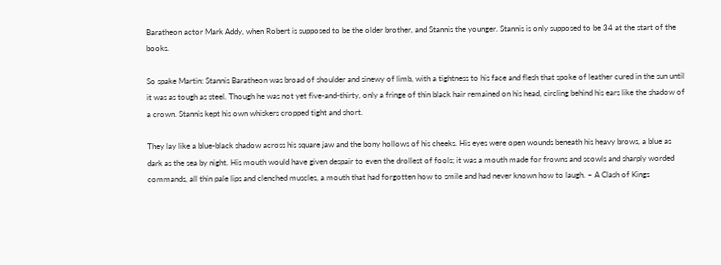Baratheon actor Mark Addy, when Robert is supposed to be the older brother, and Stannis the younger. Stannis is only supposed to be 34 at the start of the books.

So spake Martin: Stannis Baratheon was broad of shoulder and sinewy of limb, with a tightness to his face and flesh that spoke of leather cured in the sun until it was as tough as steel. Though he was not yet five-and-thirty, only a fringe of thin black hair remained on his head, circling behind his ears like the shadow of a crown. Stannis kept his own whiskers cropped tight and short.

They lay like a blue-black shadow across his square jaw and the bony hollows of his cheeks. His eyes were open wounds beneath his heavy brows, a blue as dark as the sea by night. His mouth would have given despair to even the drollest of fools; it was a mouth made for frowns and scowls and sharply worded commands, all thin pale lips and clenched muscles, a mouth that had forgotten how to smile and had never known how to laugh. – A Clash of Kings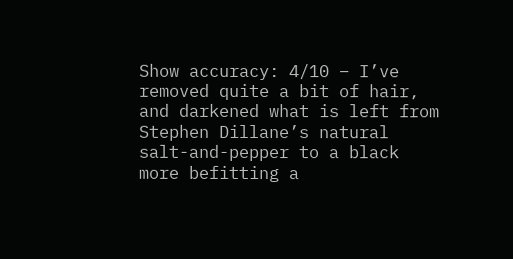Show accuracy: 4/10 – I’ve removed quite a bit of hair, and darkened what is left from Stephen Dillane’s natural salt-and-pepper to a black more befitting a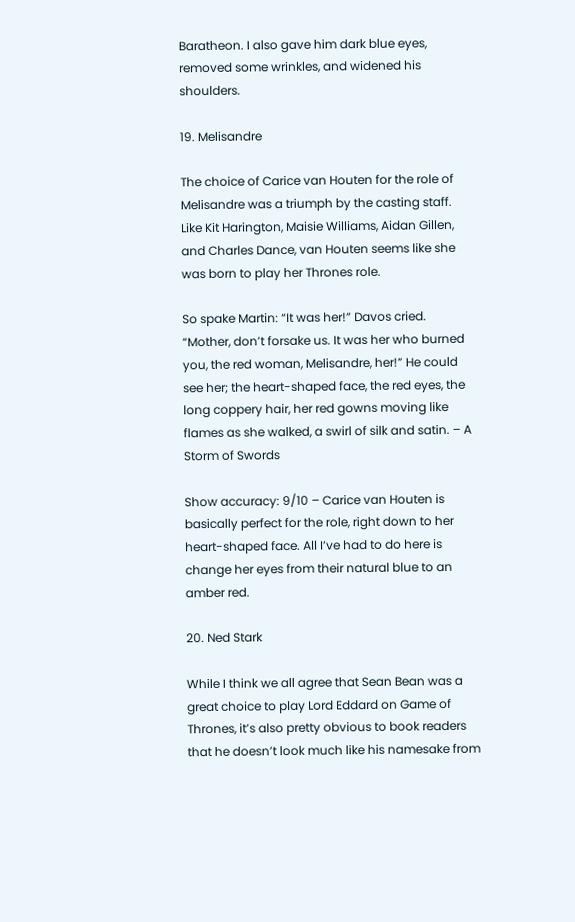Baratheon. I also gave him dark blue eyes, removed some wrinkles, and widened his shoulders.

19. Melisandre

The choice of Carice van Houten for the role of Melisandre was a triumph by the casting staff. Like Kit Harington, Maisie Williams, Aidan Gillen, and Charles Dance, van Houten seems like she was born to play her Thrones role.

So spake Martin: “It was her!” Davos cried. “Mother, don’t forsake us. It was her who burned you, the red woman, Melisandre, her!” He could see her; the heart-shaped face, the red eyes, the long coppery hair, her red gowns moving like flames as she walked, a swirl of silk and satin. – A Storm of Swords

Show accuracy: 9/10 – Carice van Houten is basically perfect for the role, right down to her heart-shaped face. All I’ve had to do here is change her eyes from their natural blue to an amber red.

20. Ned Stark

While I think we all agree that Sean Bean was a great choice to play Lord Eddard on Game of Thrones, it’s also pretty obvious to book readers that he doesn’t look much like his namesake from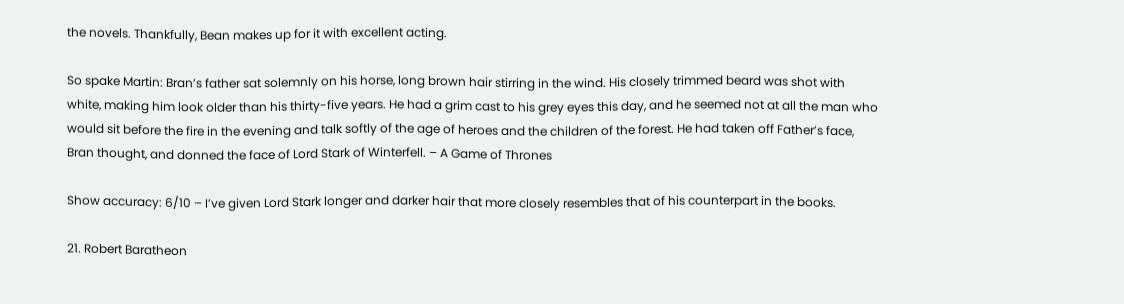the novels. Thankfully, Bean makes up for it with excellent acting.

So spake Martin: Bran’s father sat solemnly on his horse, long brown hair stirring in the wind. His closely trimmed beard was shot with white, making him look older than his thirty-five years. He had a grim cast to his grey eyes this day, and he seemed not at all the man who would sit before the fire in the evening and talk softly of the age of heroes and the children of the forest. He had taken off Father’s face, Bran thought, and donned the face of Lord Stark of Winterfell. – A Game of Thrones

Show accuracy: 6/10 – I’ve given Lord Stark longer and darker hair that more closely resembles that of his counterpart in the books.

21. Robert Baratheon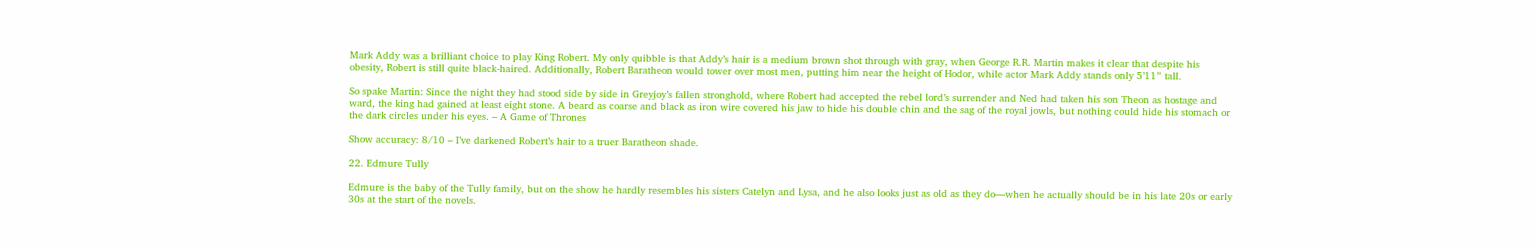Mark Addy was a brilliant choice to play King Robert. My only quibble is that Addy’s hair is a medium brown shot through with gray, when George R.R. Martin makes it clear that despite his obesity, Robert is still quite black-haired. Additionally, Robert Baratheon would tower over most men, putting him near the height of Hodor, while actor Mark Addy stands only 5’11” tall.

So spake Martin: Since the night they had stood side by side in Greyjoy’s fallen stronghold, where Robert had accepted the rebel lord’s surrender and Ned had taken his son Theon as hostage and ward, the king had gained at least eight stone. A beard as coarse and black as iron wire covered his jaw to hide his double chin and the sag of the royal jowls, but nothing could hide his stomach or the dark circles under his eyes. – A Game of Thrones

Show accuracy: 8/10 – I’ve darkened Robert’s hair to a truer Baratheon shade.

22. Edmure Tully

Edmure is the baby of the Tully family, but on the show he hardly resembles his sisters Catelyn and Lysa, and he also looks just as old as they do—when he actually should be in his late 20s or early 30s at the start of the novels.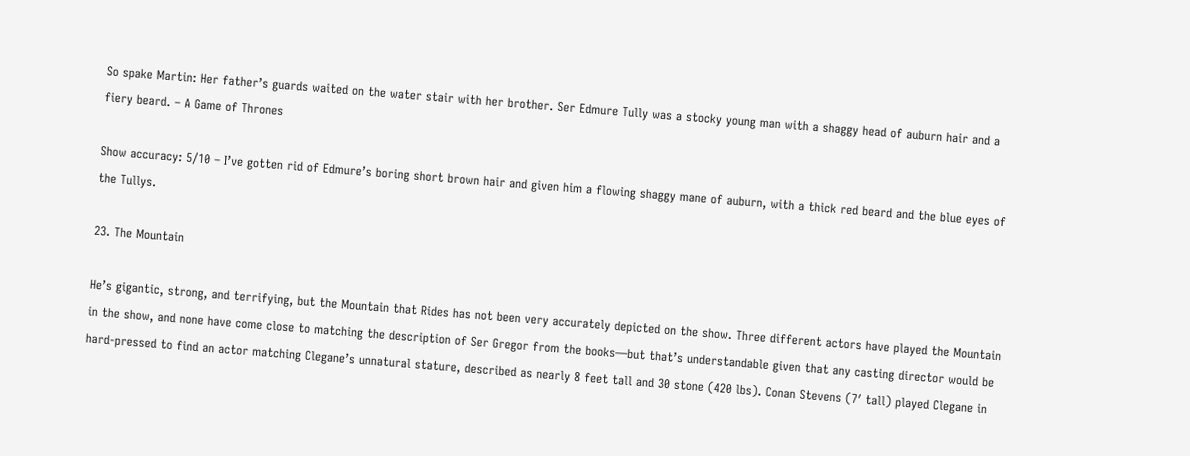So spake Martin: Her father’s guards waited on the water stair with her brother. Ser Edmure Tully was a stocky young man with a shaggy head of auburn hair and a fiery beard. – A Game of Thrones

Show accuracy: 5/10 – I’ve gotten rid of Edmure’s boring short brown hair and given him a flowing shaggy mane of auburn, with a thick red beard and the blue eyes of the Tullys.

23. The Mountain

He’s gigantic, strong, and terrifying, but the Mountain that Rides has not been very accurately depicted on the show. Three different actors have played the Mountain in the show, and none have come close to matching the description of Ser Gregor from the books—but that’s understandable given that any casting director would be hard-pressed to find an actor matching Clegane’s unnatural stature, described as nearly 8 feet tall and 30 stone (420 lbs). Conan Stevens (7′ tall) played Clegane in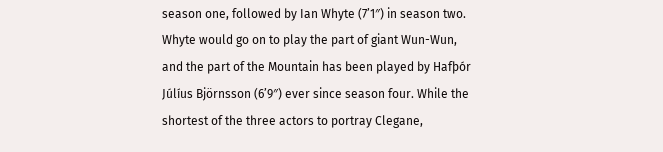season one, followed by Ian Whyte (7’1″) in season two. Whyte would go on to play the part of giant Wun-Wun, and the part of the Mountain has been played by Hafþór Júlíus Björnsson (6’9″) ever since season four. While the shortest of the three actors to portray Clegane,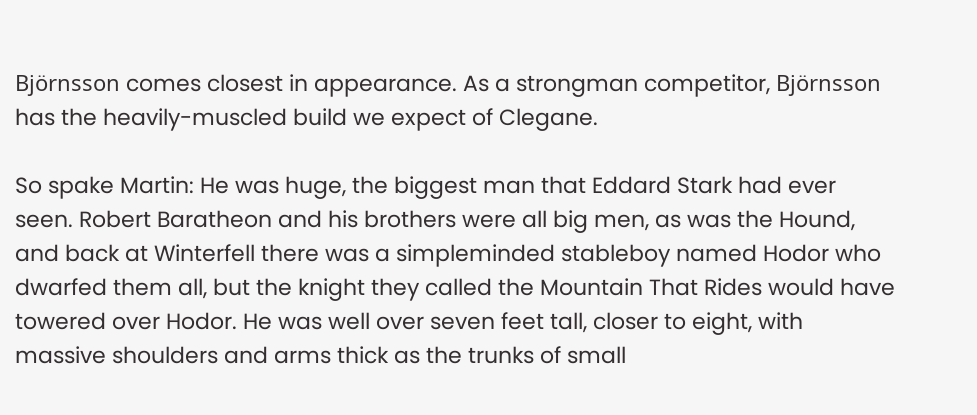Björnsson comes closest in appearance. As a strongman competitor, Björnsson has the heavily-muscled build we expect of Clegane.

So spake Martin: He was huge, the biggest man that Eddard Stark had ever seen. Robert Baratheon and his brothers were all big men, as was the Hound, and back at Winterfell there was a simpleminded stableboy named Hodor who dwarfed them all, but the knight they called the Mountain That Rides would have towered over Hodor. He was well over seven feet tall, closer to eight, with massive shoulders and arms thick as the trunks of small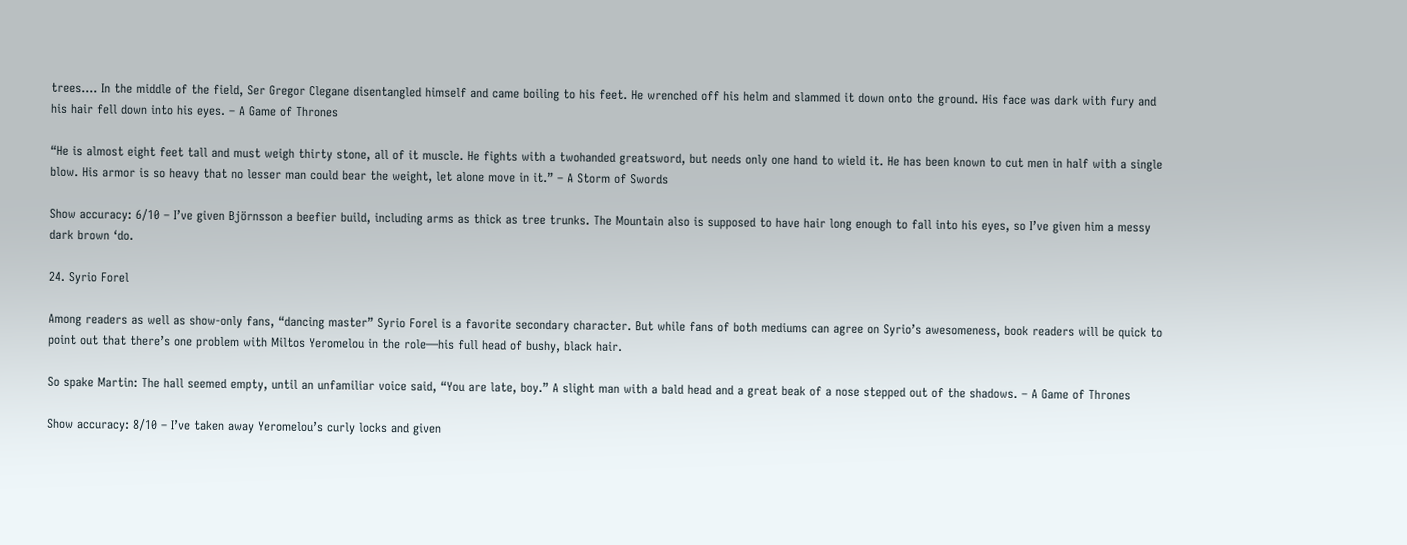trees…. In the middle of the field, Ser Gregor Clegane disentangled himself and came boiling to his feet. He wrenched off his helm and slammed it down onto the ground. His face was dark with fury and his hair fell down into his eyes. – A Game of Thrones

“He is almost eight feet tall and must weigh thirty stone, all of it muscle. He fights with a twohanded greatsword, but needs only one hand to wield it. He has been known to cut men in half with a single blow. His armor is so heavy that no lesser man could bear the weight, let alone move in it.” – A Storm of Swords

Show accuracy: 6/10 – I’ve given Björnsson a beefier build, including arms as thick as tree trunks. The Mountain also is supposed to have hair long enough to fall into his eyes, so I’ve given him a messy dark brown ‘do.

24. Syrio Forel

Among readers as well as show-only fans, “dancing master” Syrio Forel is a favorite secondary character. But while fans of both mediums can agree on Syrio’s awesomeness, book readers will be quick to point out that there’s one problem with Miltos Yeromelou in the role—his full head of bushy, black hair.

So spake Martin: The hall seemed empty, until an unfamiliar voice said, “You are late, boy.” A slight man with a bald head and a great beak of a nose stepped out of the shadows. – A Game of Thrones

Show accuracy: 8/10 – I’ve taken away Yeromelou’s curly locks and given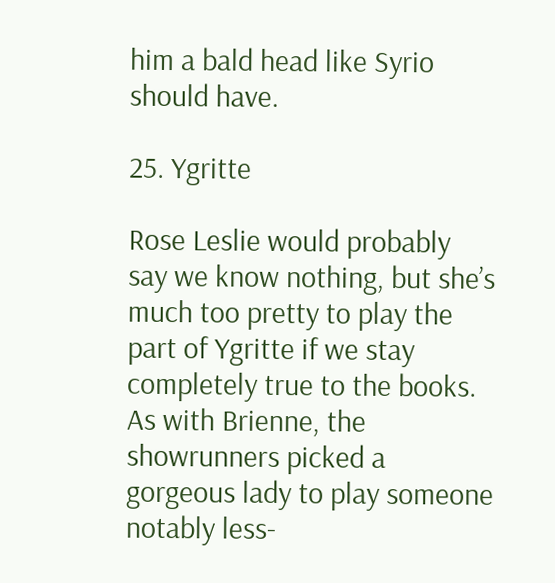him a bald head like Syrio should have.

25. Ygritte

Rose Leslie would probably say we know nothing, but she’s much too pretty to play the part of Ygritte if we stay completely true to the books. As with Brienne, the showrunners picked a gorgeous lady to play someone notably less-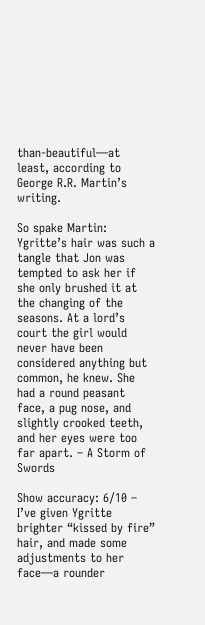than-beautiful—at least, according to George R.R. Martin’s writing.

So spake Martin: Ygritte’s hair was such a tangle that Jon was tempted to ask her if she only brushed it at the changing of the seasons. At a lord’s court the girl would never have been considered anything but common, he knew. She had a round peasant face, a pug nose, and slightly crooked teeth, and her eyes were too far apart. – A Storm of Swords

Show accuracy: 6/10 – I’ve given Ygritte brighter “kissed by fire” hair, and made some adjustments to her face—a rounder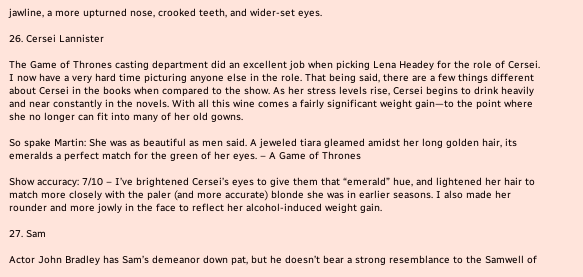jawline, a more upturned nose, crooked teeth, and wider-set eyes.

26. Cersei Lannister

The Game of Thrones casting department did an excellent job when picking Lena Headey for the role of Cersei. I now have a very hard time picturing anyone else in the role. That being said, there are a few things different about Cersei in the books when compared to the show. As her stress levels rise, Cersei begins to drink heavily and near constantly in the novels. With all this wine comes a fairly significant weight gain—to the point where she no longer can fit into many of her old gowns.

So spake Martin: She was as beautiful as men said. A jeweled tiara gleamed amidst her long golden hair, its emeralds a perfect match for the green of her eyes. – A Game of Thrones

Show accuracy: 7/10 – I’ve brightened Cersei’s eyes to give them that “emerald” hue, and lightened her hair to match more closely with the paler (and more accurate) blonde she was in earlier seasons. I also made her rounder and more jowly in the face to reflect her alcohol-induced weight gain.

27. Sam

Actor John Bradley has Sam’s demeanor down pat, but he doesn’t bear a strong resemblance to the Samwell of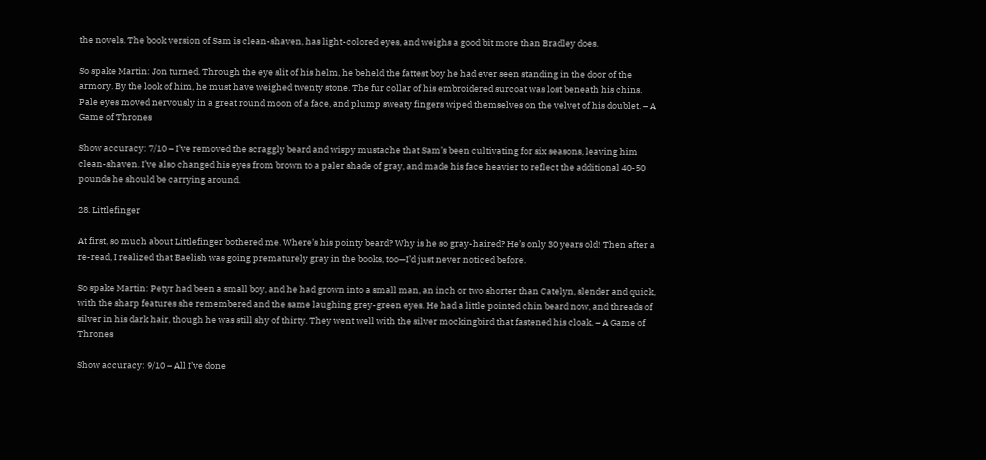the novels. The book version of Sam is clean-shaven, has light-colored eyes, and weighs a good bit more than Bradley does.

So spake Martin: Jon turned. Through the eye slit of his helm, he beheld the fattest boy he had ever seen standing in the door of the armory. By the look of him, he must have weighed twenty stone. The fur collar of his embroidered surcoat was lost beneath his chins. Pale eyes moved nervously in a great round moon of a face, and plump sweaty fingers wiped themselves on the velvet of his doublet. – A Game of Thrones

Show accuracy: 7/10 – I’ve removed the scraggly beard and wispy mustache that Sam’s been cultivating for six seasons, leaving him clean-shaven. I’ve also changed his eyes from brown to a paler shade of gray, and made his face heavier to reflect the additional 40-50 pounds he should be carrying around.

28. Littlefinger

At first, so much about Littlefinger bothered me. Where’s his pointy beard? Why is he so gray-haired? He’s only 30 years old! Then after a re-read, I realized that Baelish was going prematurely gray in the books, too—I’d just never noticed before.

So spake Martin: Petyr had been a small boy, and he had grown into a small man, an inch or two shorter than Catelyn, slender and quick, with the sharp features she remembered and the same laughing grey-green eyes. He had a little pointed chin beard now, and threads of silver in his dark hair, though he was still shy of thirty. They went well with the silver mockingbird that fastened his cloak. – A Game of Thrones

Show accuracy: 9/10 – All I’ve done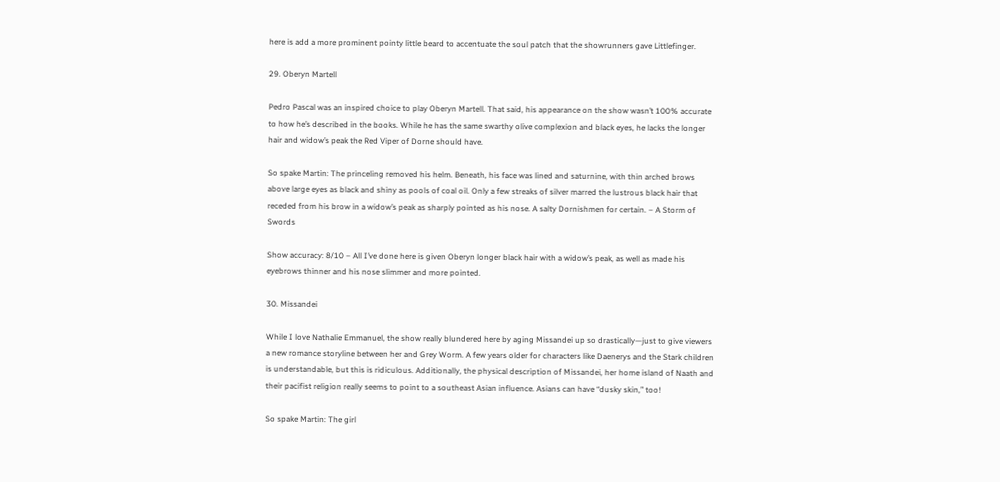here is add a more prominent pointy little beard to accentuate the soul patch that the showrunners gave Littlefinger.

29. Oberyn Martell

Pedro Pascal was an inspired choice to play Oberyn Martell. That said, his appearance on the show wasn’t 100% accurate to how he’s described in the books. While he has the same swarthy olive complexion and black eyes, he lacks the longer hair and widow’s peak the Red Viper of Dorne should have.

So spake Martin: The princeling removed his helm. Beneath, his face was lined and saturnine, with thin arched brows above large eyes as black and shiny as pools of coal oil. Only a few streaks of silver marred the lustrous black hair that receded from his brow in a widow’s peak as sharply pointed as his nose. A salty Dornishmen for certain. – A Storm of Swords

Show accuracy: 8/10 – All I’ve done here is given Oberyn longer black hair with a widow’s peak, as well as made his eyebrows thinner and his nose slimmer and more pointed.

30. Missandei

While I love Nathalie Emmanuel, the show really blundered here by aging Missandei up so drastically—just to give viewers a new romance storyline between her and Grey Worm. A few years older for characters like Daenerys and the Stark children is understandable, but this is ridiculous. Additionally, the physical description of Missandei, her home island of Naath and their pacifist religion really seems to point to a southeast Asian influence. Asians can have “dusky skin,” too!

So spake Martin: The girl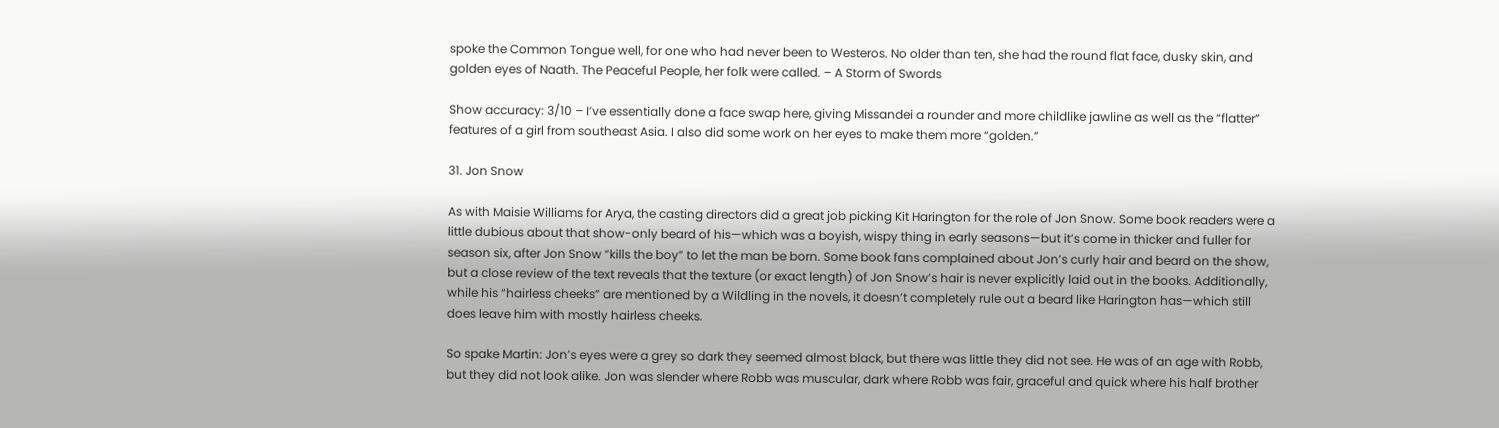spoke the Common Tongue well, for one who had never been to Westeros. No older than ten, she had the round flat face, dusky skin, and golden eyes of Naath. The Peaceful People, her folk were called. – A Storm of Swords

Show accuracy: 3/10 – I’ve essentially done a face swap here, giving Missandei a rounder and more childlike jawline as well as the “flatter” features of a girl from southeast Asia. I also did some work on her eyes to make them more “golden.”

31. Jon Snow

As with Maisie Williams for Arya, the casting directors did a great job picking Kit Harington for the role of Jon Snow. Some book readers were a little dubious about that show-only beard of his—which was a boyish, wispy thing in early seasons—but it’s come in thicker and fuller for season six, after Jon Snow “kills the boy” to let the man be born. Some book fans complained about Jon’s curly hair and beard on the show, but a close review of the text reveals that the texture (or exact length) of Jon Snow’s hair is never explicitly laid out in the books. Additionally, while his “hairless cheeks” are mentioned by a Wildling in the novels, it doesn’t completely rule out a beard like Harington has—which still does leave him with mostly hairless cheeks.

So spake Martin: Jon’s eyes were a grey so dark they seemed almost black, but there was little they did not see. He was of an age with Robb, but they did not look alike. Jon was slender where Robb was muscular, dark where Robb was fair, graceful and quick where his half brother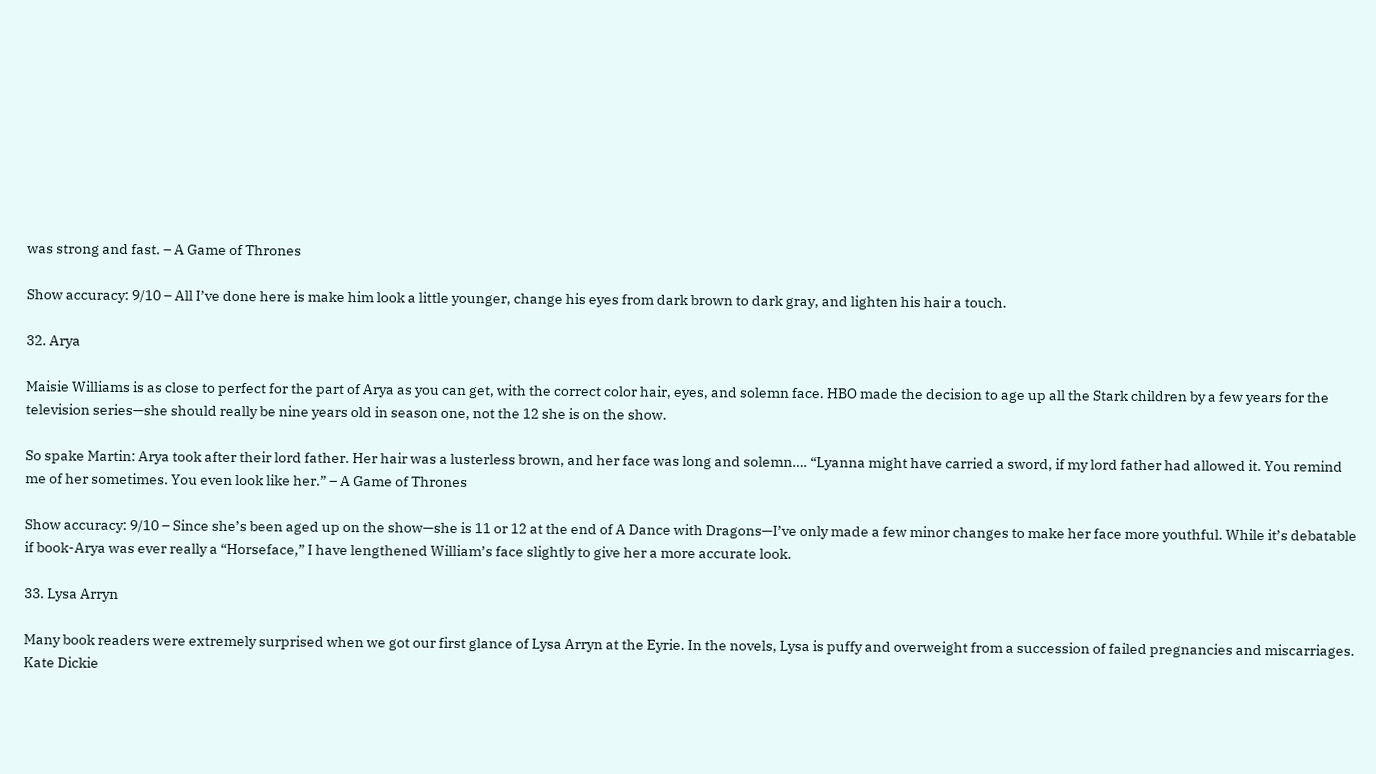was strong and fast. – A Game of Thrones

Show accuracy: 9/10 – All I’ve done here is make him look a little younger, change his eyes from dark brown to dark gray, and lighten his hair a touch.

32. Arya

Maisie Williams is as close to perfect for the part of Arya as you can get, with the correct color hair, eyes, and solemn face. HBO made the decision to age up all the Stark children by a few years for the television series—she should really be nine years old in season one, not the 12 she is on the show.

So spake Martin: Arya took after their lord father. Her hair was a lusterless brown, and her face was long and solemn…. “Lyanna might have carried a sword, if my lord father had allowed it. You remind me of her sometimes. You even look like her.” – A Game of Thrones

Show accuracy: 9/10 – Since she’s been aged up on the show—she is 11 or 12 at the end of A Dance with Dragons—I’ve only made a few minor changes to make her face more youthful. While it’s debatable if book-Arya was ever really a “Horseface,” I have lengthened William’s face slightly to give her a more accurate look.

33. Lysa Arryn

Many book readers were extremely surprised when we got our first glance of Lysa Arryn at the Eyrie. In the novels, Lysa is puffy and overweight from a succession of failed pregnancies and miscarriages. Kate Dickie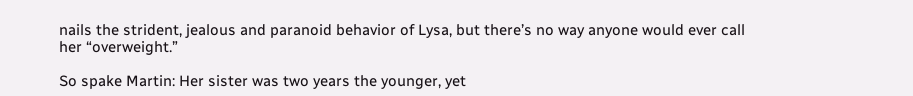nails the strident, jealous and paranoid behavior of Lysa, but there’s no way anyone would ever call her “overweight.”

So spake Martin: Her sister was two years the younger, yet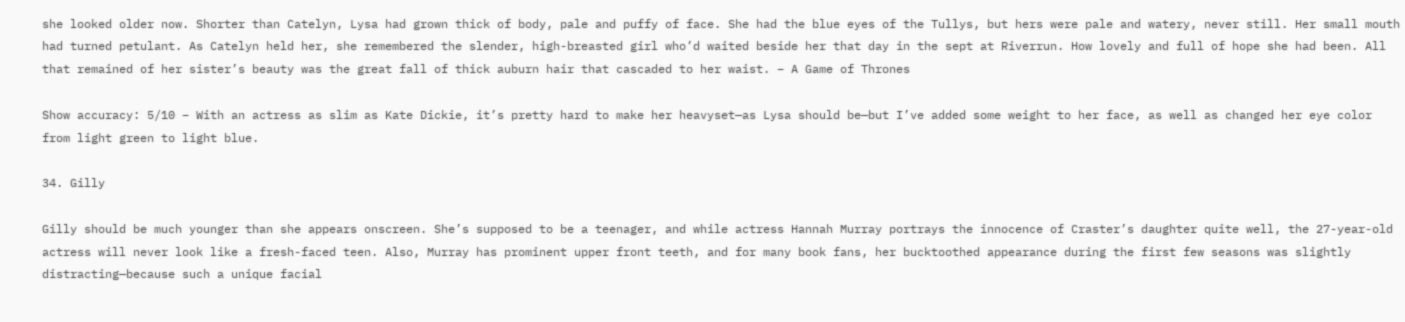she looked older now. Shorter than Catelyn, Lysa had grown thick of body, pale and puffy of face. She had the blue eyes of the Tullys, but hers were pale and watery, never still. Her small mouth had turned petulant. As Catelyn held her, she remembered the slender, high-breasted girl who’d waited beside her that day in the sept at Riverrun. How lovely and full of hope she had been. All that remained of her sister’s beauty was the great fall of thick auburn hair that cascaded to her waist. – A Game of Thrones

Show accuracy: 5/10 – With an actress as slim as Kate Dickie, it’s pretty hard to make her heavyset—as Lysa should be—but I’ve added some weight to her face, as well as changed her eye color from light green to light blue.

34. Gilly

Gilly should be much younger than she appears onscreen. She’s supposed to be a teenager, and while actress Hannah Murray portrays the innocence of Craster’s daughter quite well, the 27-year-old actress will never look like a fresh-faced teen. Also, Murray has prominent upper front teeth, and for many book fans, her bucktoothed appearance during the first few seasons was slightly distracting—because such a unique facial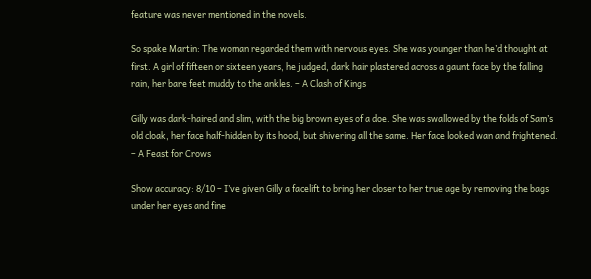feature was never mentioned in the novels.

So spake Martin: The woman regarded them with nervous eyes. She was younger than he’d thought at first. A girl of fifteen or sixteen years, he judged, dark hair plastered across a gaunt face by the falling rain, her bare feet muddy to the ankles. – A Clash of Kings

Gilly was dark-haired and slim, with the big brown eyes of a doe. She was swallowed by the folds of Sam’s old cloak, her face half-hidden by its hood, but shivering all the same. Her face looked wan and frightened. – A Feast for Crows

Show accuracy: 8/10 – I’ve given Gilly a facelift to bring her closer to her true age by removing the bags under her eyes and fine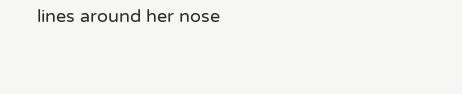lines around her nose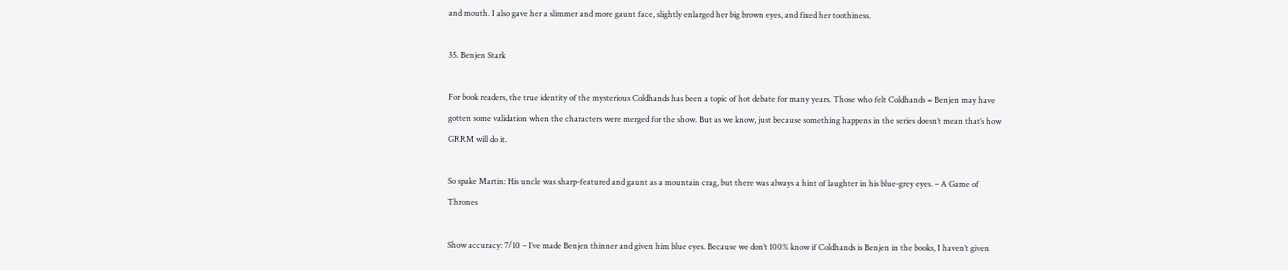and mouth. I also gave her a slimmer and more gaunt face, slightly enlarged her big brown eyes, and fixed her toothiness.

35. Benjen Stark

For book readers, the true identity of the mysterious Coldhands has been a topic of hot debate for many years. Those who felt Coldhands = Benjen may have gotten some validation when the characters were merged for the show. But as we know, just because something happens in the series doesn’t mean that’s how GRRM will do it.

So spake Martin: His uncle was sharp-featured and gaunt as a mountain crag, but there was always a hint of laughter in his blue-grey eyes. – A Game of Thrones

Show accuracy: 7/10 – I’ve made Benjen thinner and given him blue eyes. Because we don’t 100% know if Coldhands is Benjen in the books, I haven’t given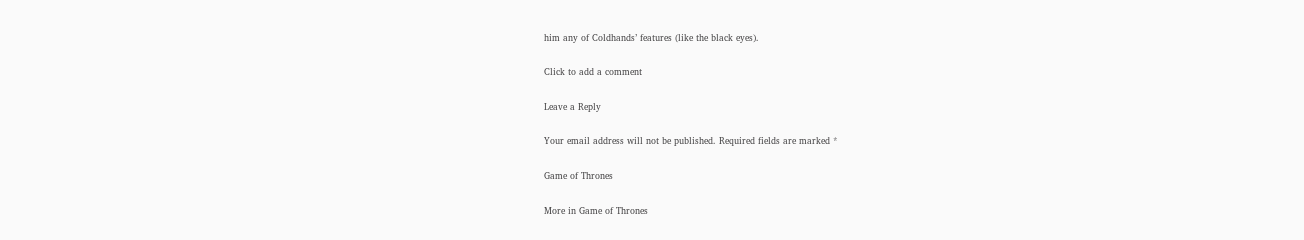him any of Coldhands’ features (like the black eyes).

Click to add a comment

Leave a Reply

Your email address will not be published. Required fields are marked *

Game of Thrones

More in Game of Thrones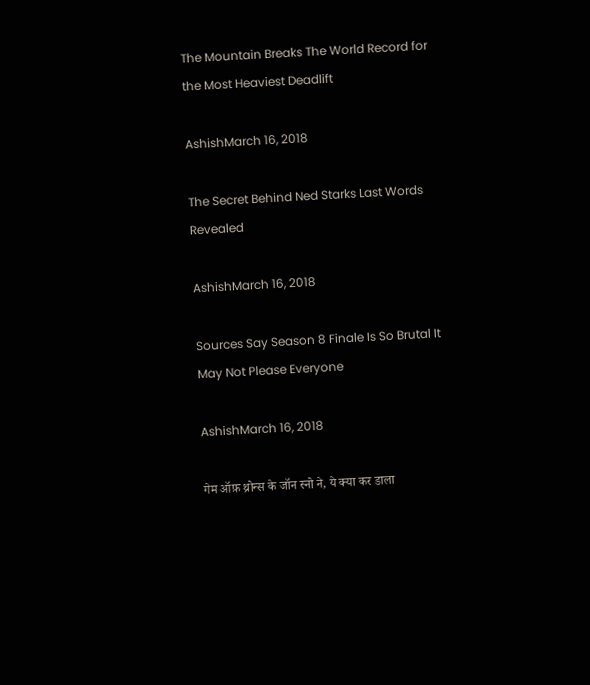The Mountain Breaks The World Record for the Most Heaviest Deadlift

AshishMarch 16, 2018

The Secret Behind Ned Starks Last Words Revealed

AshishMarch 16, 2018

Sources Say Season 8 Finale Is So Brutal It May Not Please Everyone

AshishMarch 16, 2018

गेम ऑफ़ थ्रोन्स के जॉन स्नो ने, ये क्या कर डाला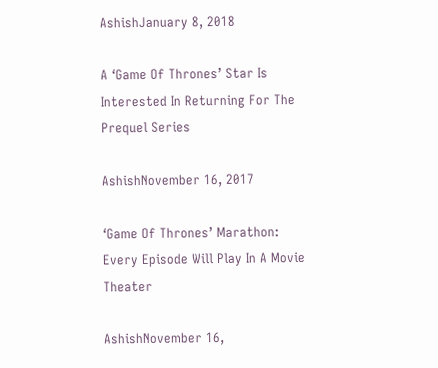AshishJanuary 8, 2018

A ‘Game Of Thrones’ Star Is Interested In Returning For The Prequel Series

AshishNovember 16, 2017

‘Game Of Thrones’ Marathon: Every Episode Will Play In A Movie Theater

AshishNovember 16,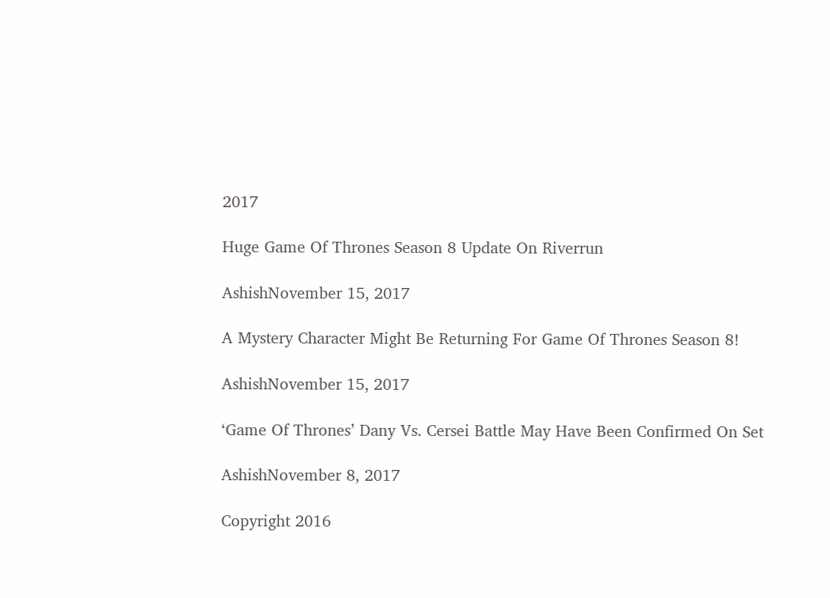2017

Huge Game Of Thrones Season 8 Update On Riverrun

AshishNovember 15, 2017

A Mystery Character Might Be Returning For Game Of Thrones Season 8!

AshishNovember 15, 2017

‘Game Of Thrones’ Dany Vs. Cersei Battle May Have Been Confirmed On Set

AshishNovember 8, 2017

Copyright 2016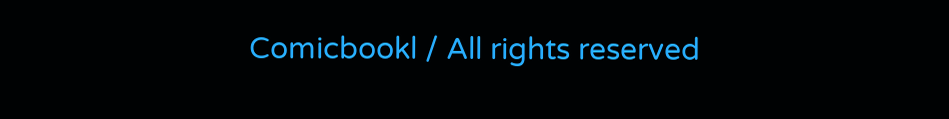Comicbookl / All rights reserved